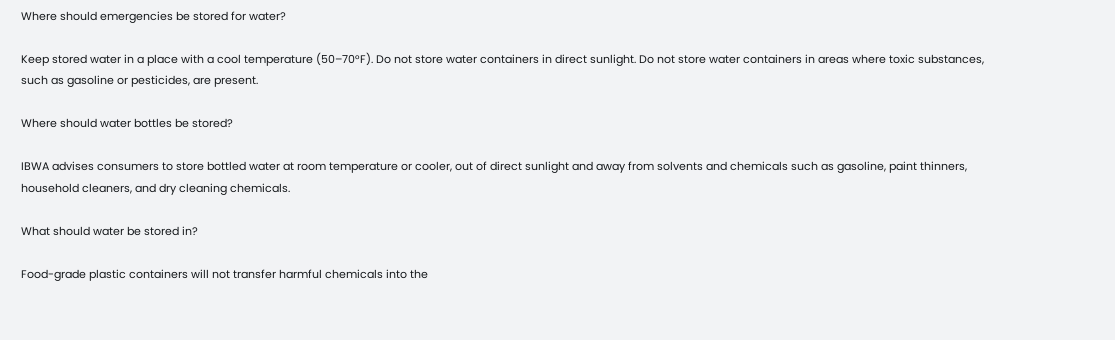Where should emergencies be stored for water?

Keep stored water in a place with a cool temperature (50–70°F). Do not store water containers in direct sunlight. Do not store water containers in areas where toxic substances, such as gasoline or pesticides, are present.

Where should water bottles be stored?

IBWA advises consumers to store bottled water at room temperature or cooler, out of direct sunlight and away from solvents and chemicals such as gasoline, paint thinners, household cleaners, and dry cleaning chemicals.

What should water be stored in?

Food-grade plastic containers will not transfer harmful chemicals into the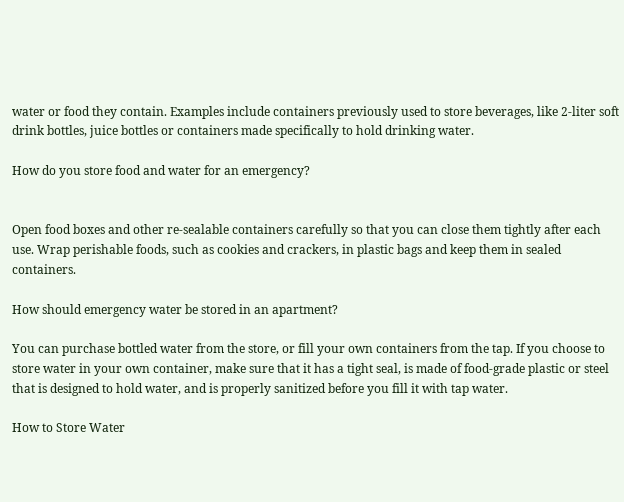water or food they contain. Examples include containers previously used to store beverages, like 2-liter soft drink bottles, juice bottles or containers made specifically to hold drinking water.

How do you store food and water for an emergency?


Open food boxes and other re-sealable containers carefully so that you can close them tightly after each use. Wrap perishable foods, such as cookies and crackers, in plastic bags and keep them in sealed containers.

How should emergency water be stored in an apartment?

You can purchase bottled water from the store, or fill your own containers from the tap. If you choose to store water in your own container, make sure that it has a tight seal, is made of food-grade plastic or steel that is designed to hold water, and is properly sanitized before you fill it with tap water.

How to Store Water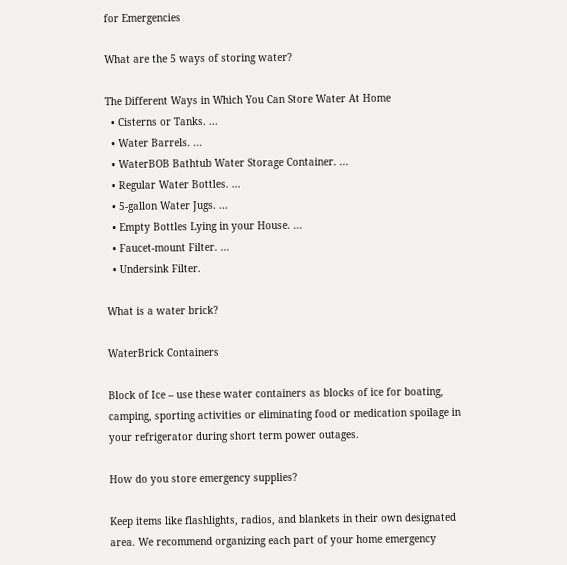for Emergencies

What are the 5 ways of storing water?

The Different Ways in Which You Can Store Water At Home
  • Cisterns or Tanks. ...
  • Water Barrels. ...
  • WaterBOB Bathtub Water Storage Container. ...
  • Regular Water Bottles. ...
  • 5-gallon Water Jugs. ...
  • Empty Bottles Lying in your House. ...
  • Faucet-mount Filter. ...
  • Undersink Filter.

What is a water brick?

WaterBrick Containers

Block of Ice – use these water containers as blocks of ice for boating, camping, sporting activities or eliminating food or medication spoilage in your refrigerator during short term power outages.

How do you store emergency supplies?

Keep items like flashlights, radios, and blankets in their own designated area. We recommend organizing each part of your home emergency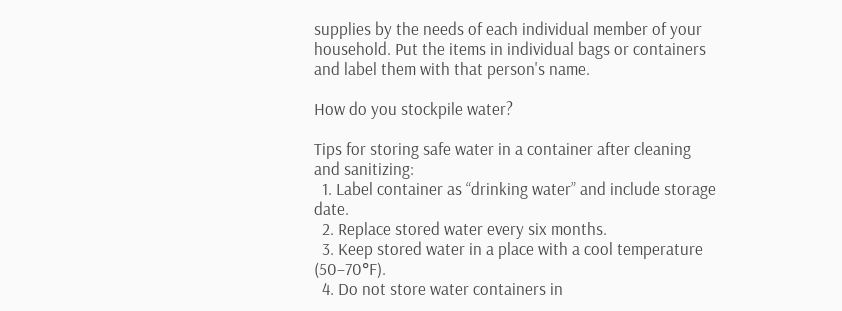supplies by the needs of each individual member of your household. Put the items in individual bags or containers and label them with that person's name.

How do you stockpile water?

Tips for storing safe water in a container after cleaning and sanitizing:
  1. Label container as “drinking water” and include storage date.
  2. Replace stored water every six months.
  3. Keep stored water in a place with a cool temperature (50–70°F).
  4. Do not store water containers in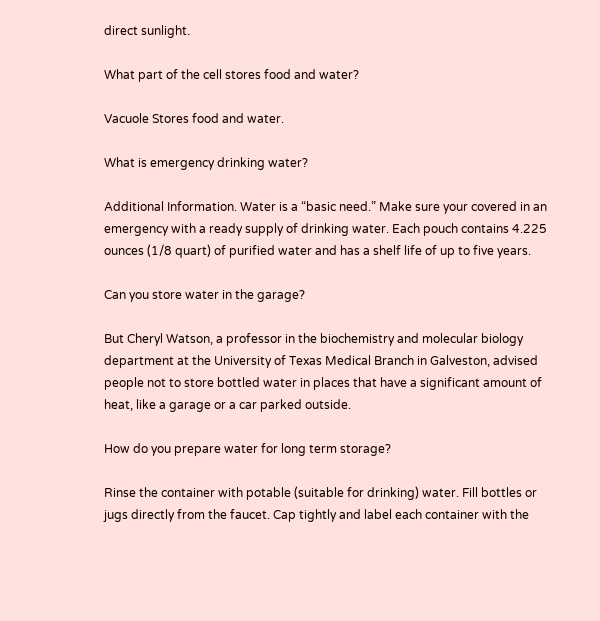direct sunlight.

What part of the cell stores food and water?

Vacuole Stores food and water.

What is emergency drinking water?

Additional Information. Water is a “basic need.” Make sure your covered in an emergency with a ready supply of drinking water. Each pouch contains 4.225 ounces (1/8 quart) of purified water and has a shelf life of up to five years.

Can you store water in the garage?

But Cheryl Watson, a professor in the biochemistry and molecular biology department at the University of Texas Medical Branch in Galveston, advised people not to store bottled water in places that have a significant amount of heat, like a garage or a car parked outside.

How do you prepare water for long term storage?

Rinse the container with potable (suitable for drinking) water. Fill bottles or jugs directly from the faucet. Cap tightly and label each container with the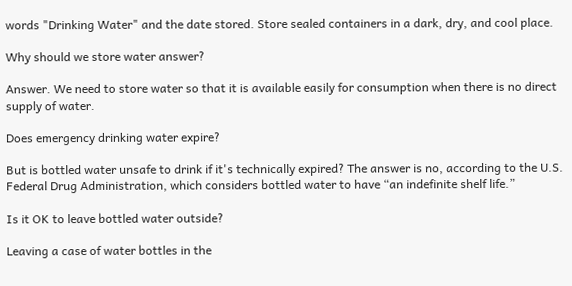words "Drinking Water" and the date stored. Store sealed containers in a dark, dry, and cool place.

Why should we store water answer?

Answer. We need to store water so that it is available easily for consumption when there is no direct supply of water.

Does emergency drinking water expire?

But is bottled water unsafe to drink if it's technically expired? The answer is no, according to the U.S. Federal Drug Administration, which considers bottled water to have “an indefinite shelf life.”

Is it OK to leave bottled water outside?

Leaving a case of water bottles in the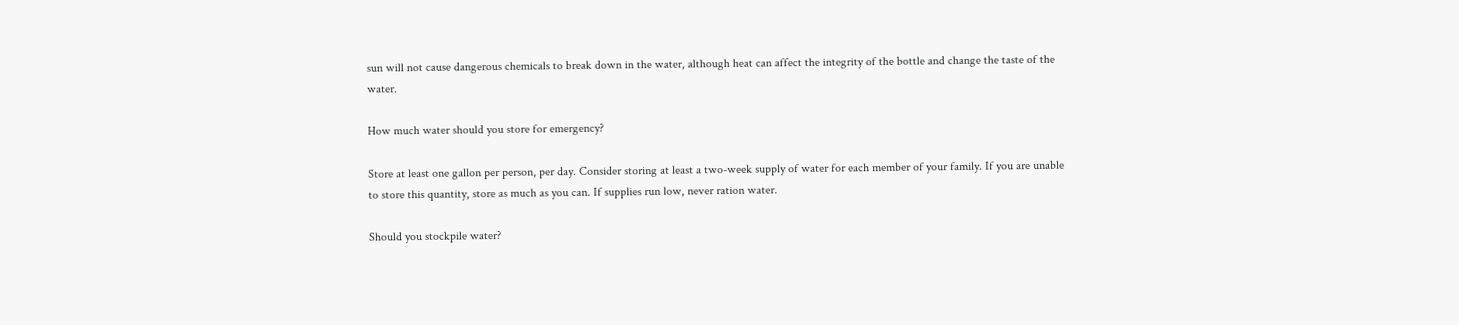sun will not cause dangerous chemicals to break down in the water, although heat can affect the integrity of the bottle and change the taste of the water.

How much water should you store for emergency?

Store at least one gallon per person, per day. Consider storing at least a two-week supply of water for each member of your family. If you are unable to store this quantity, store as much as you can. If supplies run low, never ration water.

Should you stockpile water?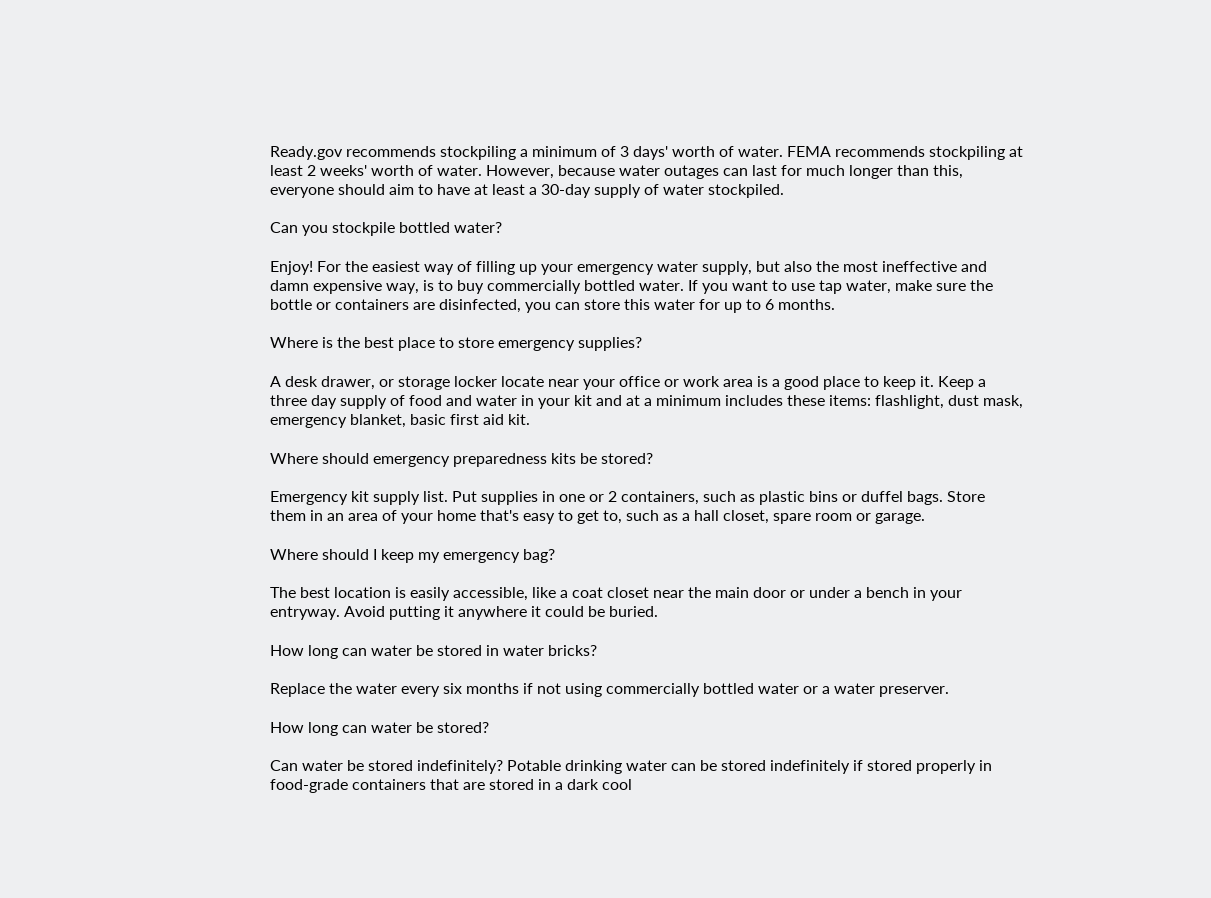Ready.gov recommends stockpiling a minimum of 3 days' worth of water. FEMA recommends stockpiling at least 2 weeks' worth of water. However, because water outages can last for much longer than this, everyone should aim to have at least a 30-day supply of water stockpiled.

Can you stockpile bottled water?

Enjoy! For the easiest way of filling up your emergency water supply, but also the most ineffective and damn expensive way, is to buy commercially bottled water. If you want to use tap water, make sure the bottle or containers are disinfected, you can store this water for up to 6 months.

Where is the best place to store emergency supplies?

A desk drawer, or storage locker locate near your office or work area is a good place to keep it. Keep a three day supply of food and water in your kit and at a minimum includes these items: flashlight, dust mask, emergency blanket, basic first aid kit.

Where should emergency preparedness kits be stored?

Emergency kit supply list. Put supplies in one or 2 containers, such as plastic bins or duffel bags. Store them in an area of your home that's easy to get to, such as a hall closet, spare room or garage.

Where should I keep my emergency bag?

The best location is easily accessible, like a coat closet near the main door or under a bench in your entryway. Avoid putting it anywhere it could be buried.

How long can water be stored in water bricks?

Replace the water every six months if not using commercially bottled water or a water preserver.

How long can water be stored?

Can water be stored indefinitely? Potable drinking water can be stored indefinitely if stored properly in food-grade containers that are stored in a dark cool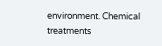environment. Chemical treatments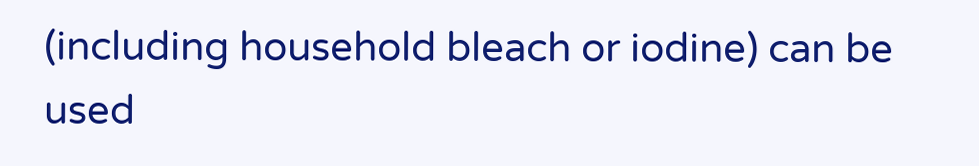(including household bleach or iodine) can be used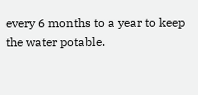every 6 months to a year to keep the water potable.